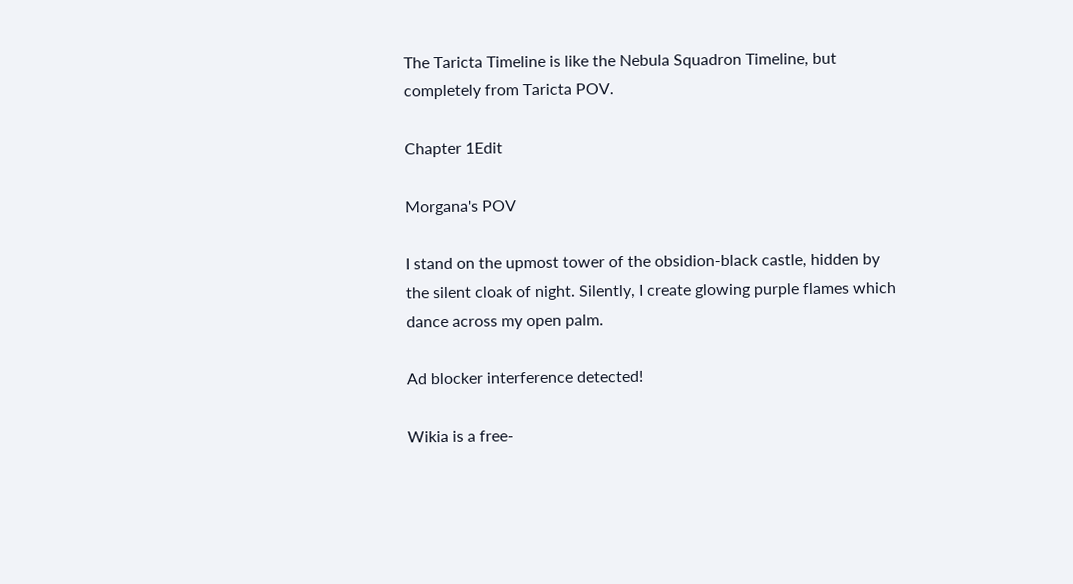The Taricta Timeline is like the Nebula Squadron Timeline, but completely from Taricta POV.

Chapter 1Edit

Morgana's POV

I stand on the upmost tower of the obsidion-black castle, hidden by the silent cloak of night. Silently, I create glowing purple flames which dance across my open palm.

Ad blocker interference detected!

Wikia is a free-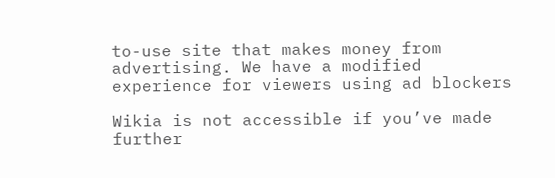to-use site that makes money from advertising. We have a modified experience for viewers using ad blockers

Wikia is not accessible if you’ve made further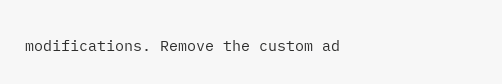modifications. Remove the custom ad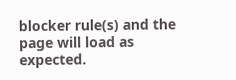blocker rule(s) and the page will load as expected.